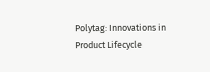Polytag: Innovations in Product Lifecycle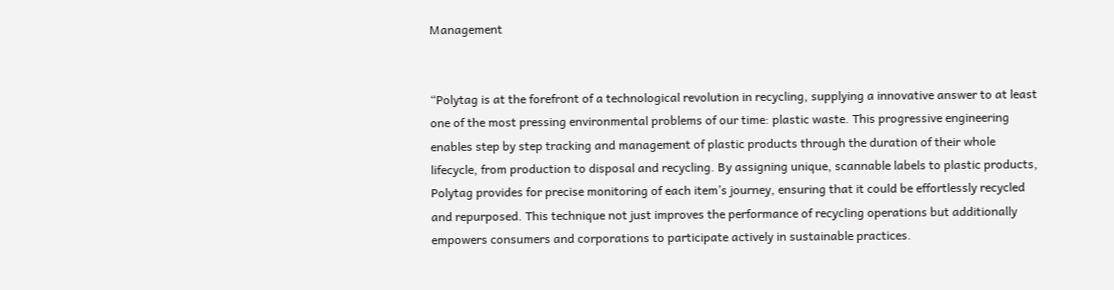Management


“Polytag is at the forefront of a technological revolution in recycling, supplying a innovative answer to at least one of the most pressing environmental problems of our time: plastic waste. This progressive engineering enables step by step tracking and management of plastic products through the duration of their whole lifecycle, from production to disposal and recycling. By assigning unique, scannable labels to plastic products, Polytag provides for precise monitoring of each item’s journey, ensuring that it could be effortlessly recycled and repurposed. This technique not just improves the performance of recycling operations but additionally empowers consumers and corporations to participate actively in sustainable practices.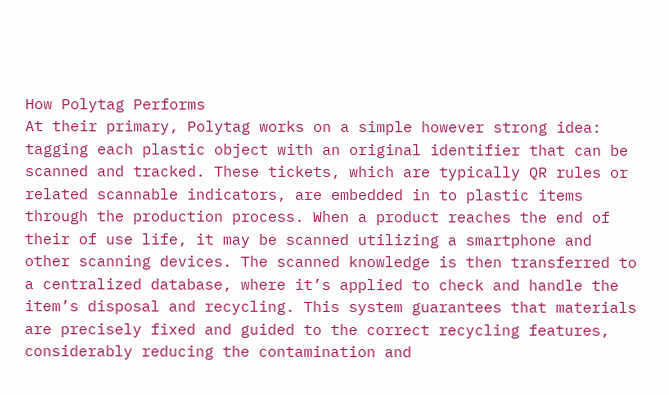How Polytag Performs
At their primary, Polytag works on a simple however strong idea: tagging each plastic object with an original identifier that can be scanned and tracked. These tickets, which are typically QR rules or related scannable indicators, are embedded in to plastic items through the production process. When a product reaches the end of their of use life, it may be scanned utilizing a smartphone and other scanning devices. The scanned knowledge is then transferred to a centralized database, where it’s applied to check and handle the item’s disposal and recycling. This system guarantees that materials are precisely fixed and guided to the correct recycling features, considerably reducing the contamination and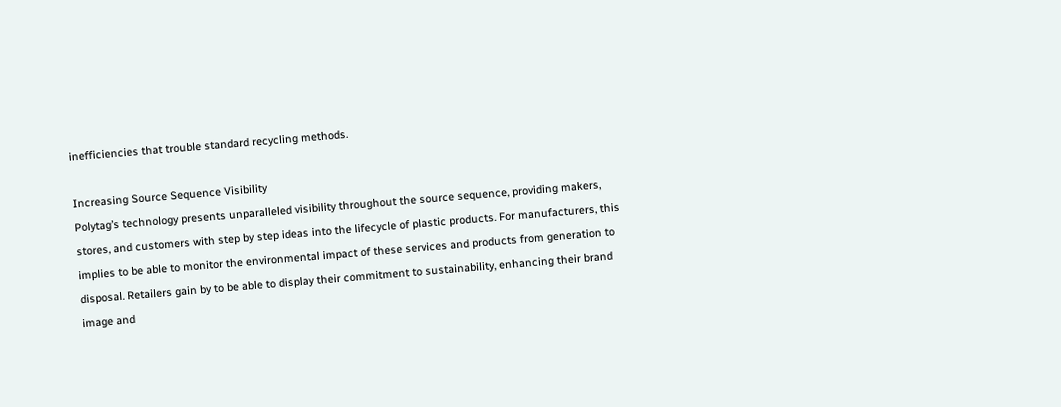inefficiencies that trouble standard recycling methods.

Increasing Source Sequence Visibility
Polytag’s technology presents unparalleled visibility throughout the source sequence, providing makers, stores, and customers with step by step ideas into the lifecycle of plastic products. For manufacturers, this implies to be able to monitor the environmental impact of these services and products from generation to disposal. Retailers gain by to be able to display their commitment to sustainability, enhancing their brand image and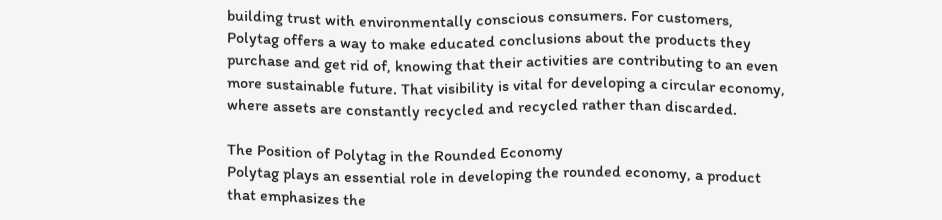building trust with environmentally conscious consumers. For customers, Polytag offers a way to make educated conclusions about the products they purchase and get rid of, knowing that their activities are contributing to an even more sustainable future. That visibility is vital for developing a circular economy, where assets are constantly recycled and recycled rather than discarded.

The Position of Polytag in the Rounded Economy
Polytag plays an essential role in developing the rounded economy, a product that emphasizes the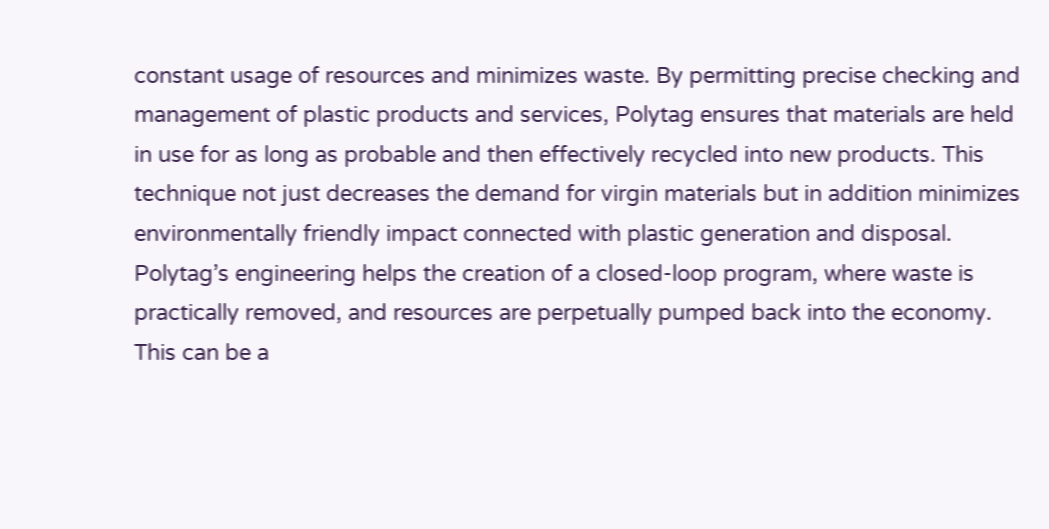constant usage of resources and minimizes waste. By permitting precise checking and management of plastic products and services, Polytag ensures that materials are held in use for as long as probable and then effectively recycled into new products. This technique not just decreases the demand for virgin materials but in addition minimizes environmentally friendly impact connected with plastic generation and disposal. Polytag’s engineering helps the creation of a closed-loop program, where waste is practically removed, and resources are perpetually pumped back into the economy. This can be a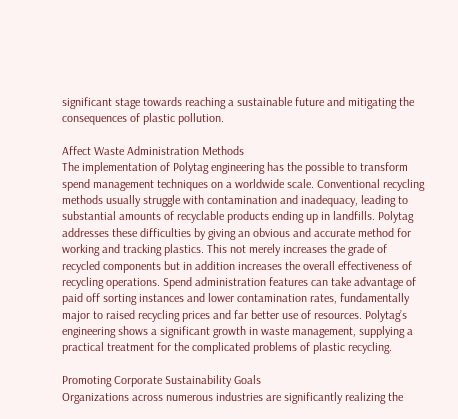significant stage towards reaching a sustainable future and mitigating the consequences of plastic pollution.

Affect Waste Administration Methods
The implementation of Polytag engineering has the possible to transform spend management techniques on a worldwide scale. Conventional recycling methods usually struggle with contamination and inadequacy, leading to substantial amounts of recyclable products ending up in landfills. Polytag addresses these difficulties by giving an obvious and accurate method for working and tracking plastics. This not merely increases the grade of recycled components but in addition increases the overall effectiveness of recycling operations. Spend administration features can take advantage of paid off sorting instances and lower contamination rates, fundamentally major to raised recycling prices and far better use of resources. Polytag’s engineering shows a significant growth in waste management, supplying a practical treatment for the complicated problems of plastic recycling.

Promoting Corporate Sustainability Goals
Organizations across numerous industries are significantly realizing the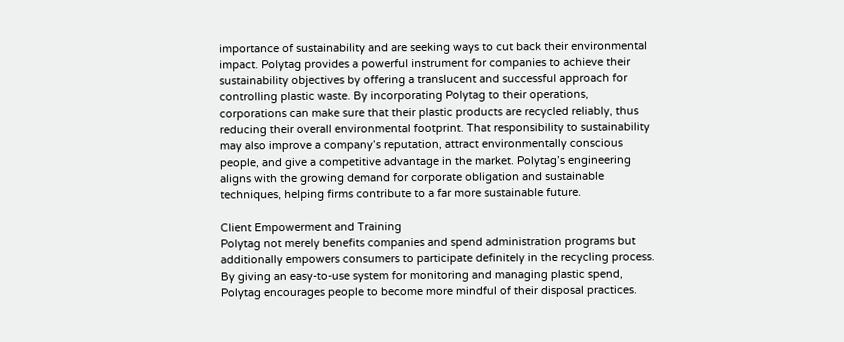importance of sustainability and are seeking ways to cut back their environmental impact. Polytag provides a powerful instrument for companies to achieve their sustainability objectives by offering a translucent and successful approach for controlling plastic waste. By incorporating Polytag to their operations, corporations can make sure that their plastic products are recycled reliably, thus reducing their overall environmental footprint. That responsibility to sustainability may also improve a company’s reputation, attract environmentally conscious people, and give a competitive advantage in the market. Polytag’s engineering aligns with the growing demand for corporate obligation and sustainable techniques, helping firms contribute to a far more sustainable future.

Client Empowerment and Training
Polytag not merely benefits companies and spend administration programs but additionally empowers consumers to participate definitely in the recycling process. By giving an easy-to-use system for monitoring and managing plastic spend, Polytag encourages people to become more mindful of their disposal practices.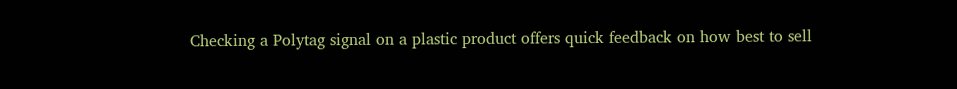Checking a Polytag signal on a plastic product offers quick feedback on how best to sell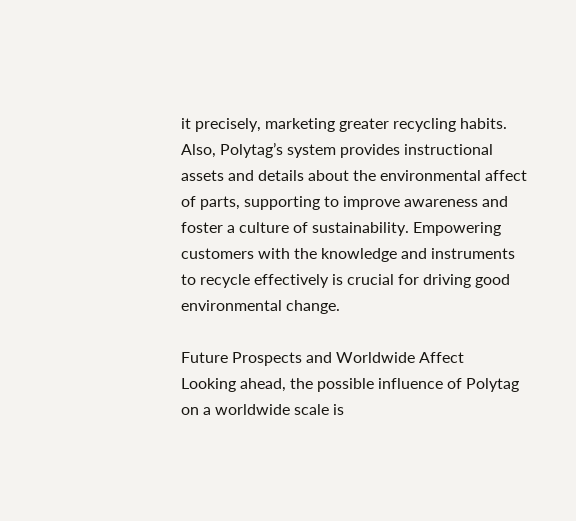it precisely, marketing greater recycling habits. Also, Polytag’s system provides instructional assets and details about the environmental affect of parts, supporting to improve awareness and foster a culture of sustainability. Empowering customers with the knowledge and instruments to recycle effectively is crucial for driving good environmental change.

Future Prospects and Worldwide Affect
Looking ahead, the possible influence of Polytag on a worldwide scale is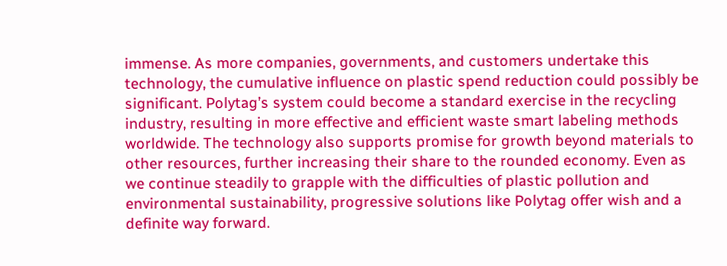immense. As more companies, governments, and customers undertake this technology, the cumulative influence on plastic spend reduction could possibly be significant. Polytag’s system could become a standard exercise in the recycling industry, resulting in more effective and efficient waste smart labeling methods worldwide. The technology also supports promise for growth beyond materials to other resources, further increasing their share to the rounded economy. Even as we continue steadily to grapple with the difficulties of plastic pollution and environmental sustainability, progressive solutions like Polytag offer wish and a definite way forward.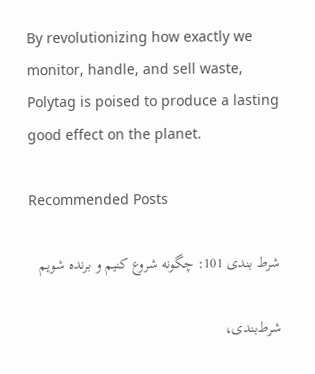By revolutionizing how exactly we monitor, handle, and sell waste, Polytag is poised to produce a lasting good effect on the planet.

Recommended Posts

شرط بندی 101: چگونه شروع کنیم و برنده شویم

شرط‌بندی،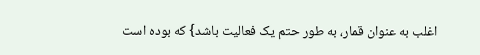اغلب به عنوان قمار، به طور حتم یک فعالیت باشد} که بوده است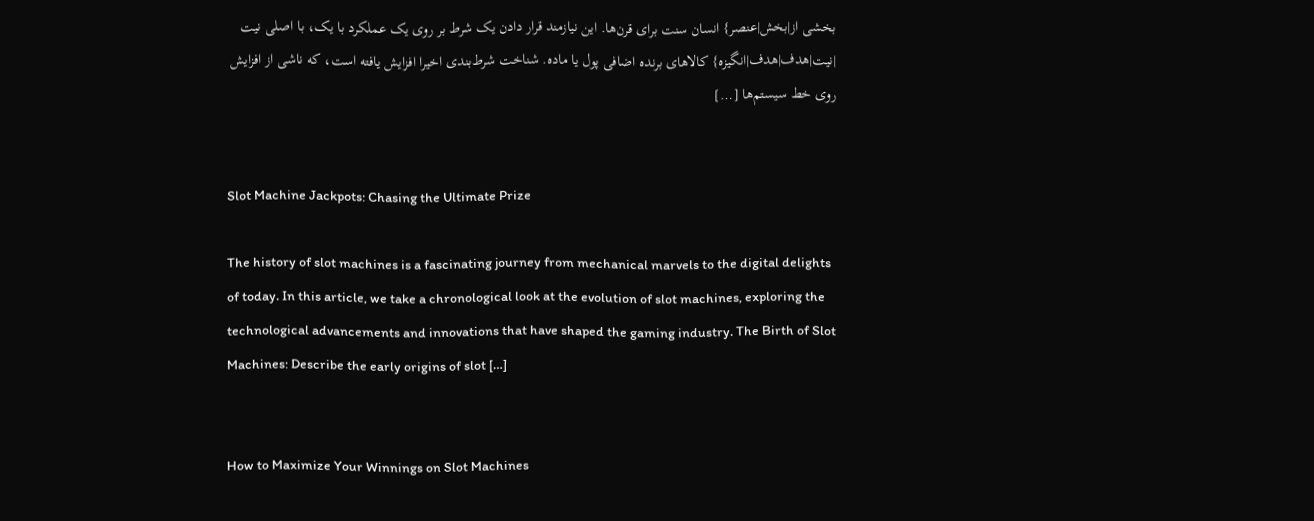بخشی از|بخش|عنصر} انسان سنت برای قرن‌ها. این نیازمند قرار دادن یک شرط بر روی یک عملکرد با یک، با اصلی نیت |نیت|هدف|هدف|انگیزه} کالاهای برنده اضافی پول یا ماده. شناخت شرط‌بندی اخیرا افزایش یافته است، که ناشی از افزایش روی خط سیستم‌ها […]


Slot Machine Jackpots: Chasing the Ultimate Prize

The history of slot machines is a fascinating journey from mechanical marvels to the digital delights of today. In this article, we take a chronological look at the evolution of slot machines, exploring the technological advancements and innovations that have shaped the gaming industry. The Birth of Slot Machines: Describe the early origins of slot […]


How to Maximize Your Winnings on Slot Machines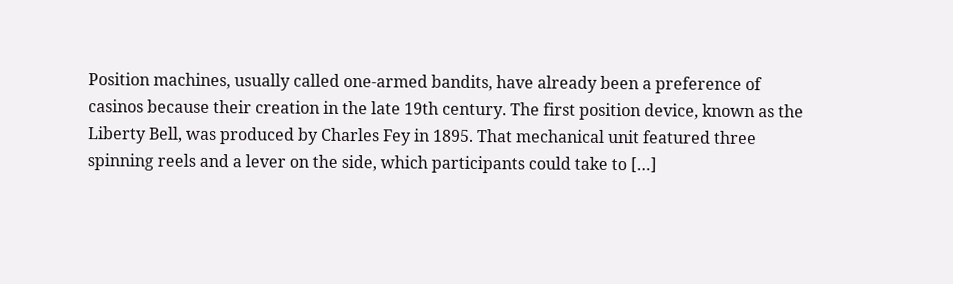Position machines, usually called one-armed bandits, have already been a preference of casinos because their creation in the late 19th century. The first position device, known as the Liberty Bell, was produced by Charles Fey in 1895. That mechanical unit featured three spinning reels and a lever on the side, which participants could take to […]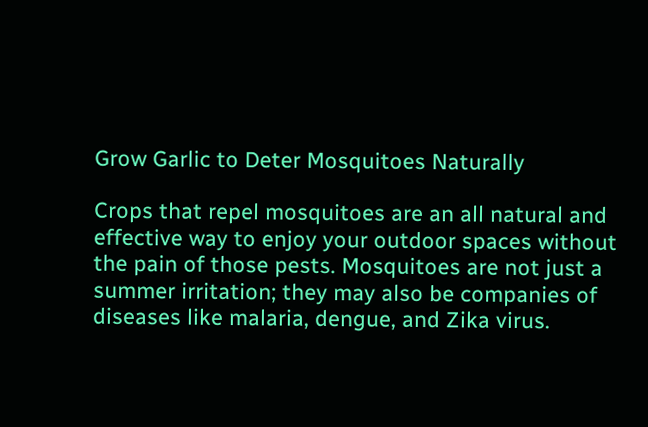Grow Garlic to Deter Mosquitoes Naturally

Crops that repel mosquitoes are an all natural and effective way to enjoy your outdoor spaces without the pain of those pests. Mosquitoes are not just a summer irritation; they may also be companies of diseases like malaria, dengue, and Zika virus.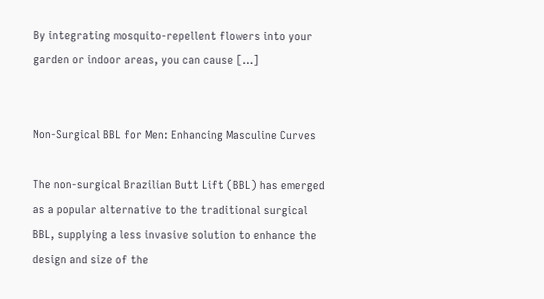By integrating mosquito-repellent flowers into your garden or indoor areas, you can cause […]


Non-Surgical BBL for Men: Enhancing Masculine Curves

The non-surgical Brazilian Butt Lift (BBL) has emerged as a popular alternative to the traditional surgical BBL, supplying a less invasive solution to enhance the design and size of the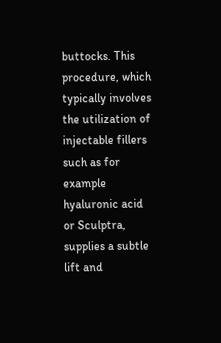buttocks. This procedure, which typically involves the utilization of injectable fillers such as for example hyaluronic acid or Sculptra, supplies a subtle lift and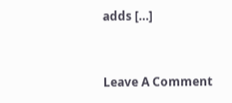adds […]


Leave A Comment